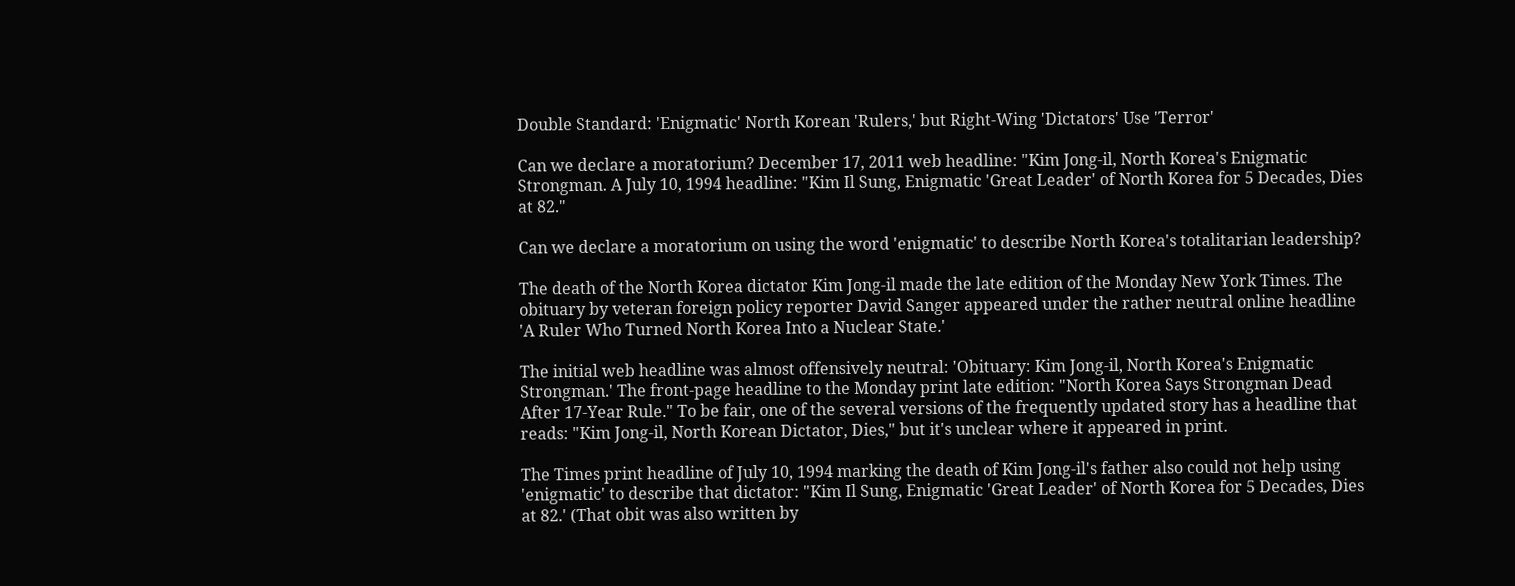Double Standard: 'Enigmatic' North Korean 'Rulers,' but Right-Wing 'Dictators' Use 'Terror'

Can we declare a moratorium? December 17, 2011 web headline: "Kim Jong-il, North Korea's Enigmatic Strongman. A July 10, 1994 headline: "Kim Il Sung, Enigmatic 'Great Leader' of North Korea for 5 Decades, Dies at 82."

Can we declare a moratorium on using the word 'enigmatic' to describe North Korea's totalitarian leadership?

The death of the North Korea dictator Kim Jong-il made the late edition of the Monday New York Times. The obituary by veteran foreign policy reporter David Sanger appeared under the rather neutral online headline 'A Ruler Who Turned North Korea Into a Nuclear State.'

The initial web headline was almost offensively neutral: 'Obituary: Kim Jong-il, North Korea's Enigmatic Strongman.' The front-page headline to the Monday print late edition: "North Korea Says Strongman Dead After 17-Year Rule." To be fair, one of the several versions of the frequently updated story has a headline that reads: "Kim Jong-il, North Korean Dictator, Dies," but it's unclear where it appeared in print.

The Times print headline of July 10, 1994 marking the death of Kim Jong-il's father also could not help using 'enigmatic' to describe that dictator: "Kim Il Sung, Enigmatic 'Great Leader' of North Korea for 5 Decades, Dies at 82.' (That obit was also written by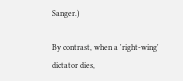Sanger.)

By contrast, when a 'right-wing' dictator dies,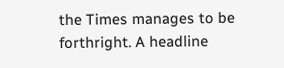the Times manages to be forthright. A headline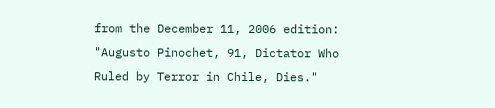from the December 11, 2006 edition: "Augusto Pinochet, 91, Dictator Who Ruled by Terror in Chile, Dies."